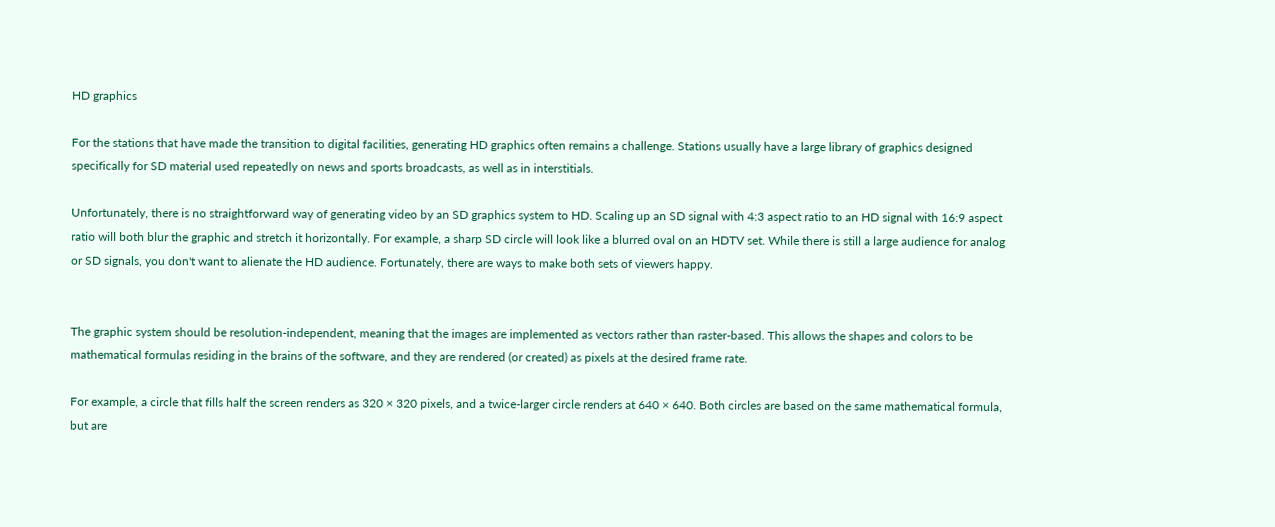HD graphics

For the stations that have made the transition to digital facilities, generating HD graphics often remains a challenge. Stations usually have a large library of graphics designed specifically for SD material used repeatedly on news and sports broadcasts, as well as in interstitials.

Unfortunately, there is no straightforward way of generating video by an SD graphics system to HD. Scaling up an SD signal with 4:3 aspect ratio to an HD signal with 16:9 aspect ratio will both blur the graphic and stretch it horizontally. For example, a sharp SD circle will look like a blurred oval on an HDTV set. While there is still a large audience for analog or SD signals, you don't want to alienate the HD audience. Fortunately, there are ways to make both sets of viewers happy.


The graphic system should be resolution-independent, meaning that the images are implemented as vectors rather than raster-based. This allows the shapes and colors to be mathematical formulas residing in the brains of the software, and they are rendered (or created) as pixels at the desired frame rate.

For example, a circle that fills half the screen renders as 320 × 320 pixels, and a twice-larger circle renders at 640 × 640. Both circles are based on the same mathematical formula, but are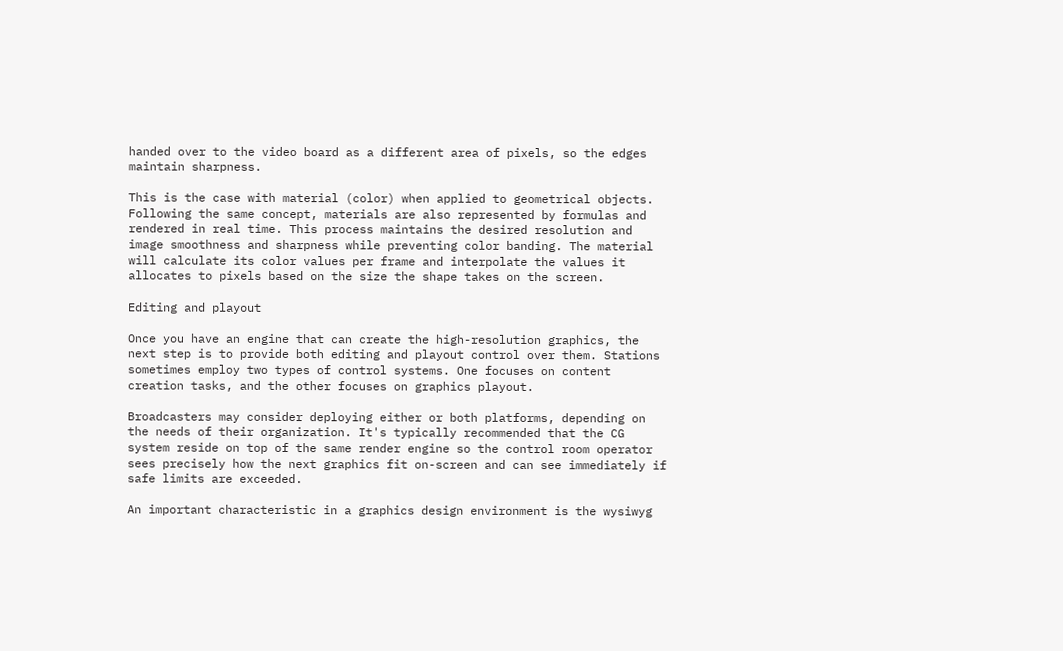handed over to the video board as a different area of pixels, so the edges maintain sharpness.

This is the case with material (color) when applied to geometrical objects. Following the same concept, materials are also represented by formulas and rendered in real time. This process maintains the desired resolution and image smoothness and sharpness while preventing color banding. The material will calculate its color values per frame and interpolate the values it allocates to pixels based on the size the shape takes on the screen.

Editing and playout

Once you have an engine that can create the high-resolution graphics, the next step is to provide both editing and playout control over them. Stations sometimes employ two types of control systems. One focuses on content creation tasks, and the other focuses on graphics playout.

Broadcasters may consider deploying either or both platforms, depending on the needs of their organization. It's typically recommended that the CG system reside on top of the same render engine so the control room operator sees precisely how the next graphics fit on-screen and can see immediately if safe limits are exceeded.

An important characteristic in a graphics design environment is the wysiwyg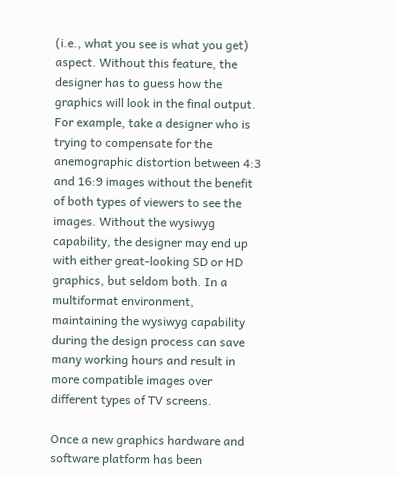(i.e., what you see is what you get) aspect. Without this feature, the designer has to guess how the graphics will look in the final output. For example, take a designer who is trying to compensate for the anemographic distortion between 4:3 and 16:9 images without the benefit of both types of viewers to see the images. Without the wysiwyg capability, the designer may end up with either great-looking SD or HD graphics, but seldom both. In a multiformat environment, maintaining the wysiwyg capability during the design process can save many working hours and result in more compatible images over different types of TV screens.

Once a new graphics hardware and software platform has been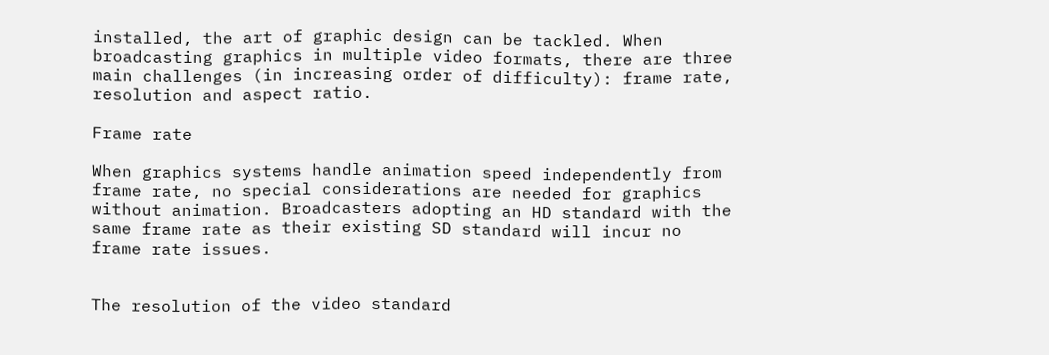installed, the art of graphic design can be tackled. When broadcasting graphics in multiple video formats, there are three main challenges (in increasing order of difficulty): frame rate, resolution and aspect ratio.

Frame rate

When graphics systems handle animation speed independently from frame rate, no special considerations are needed for graphics without animation. Broadcasters adopting an HD standard with the same frame rate as their existing SD standard will incur no frame rate issues.


The resolution of the video standard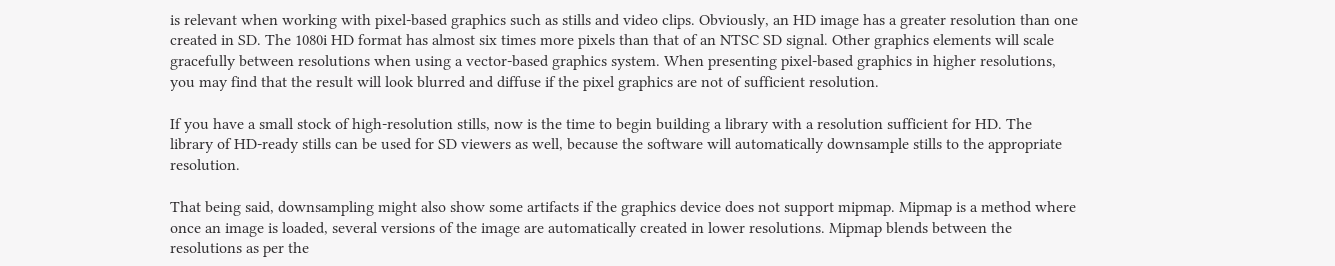is relevant when working with pixel-based graphics such as stills and video clips. Obviously, an HD image has a greater resolution than one created in SD. The 1080i HD format has almost six times more pixels than that of an NTSC SD signal. Other graphics elements will scale gracefully between resolutions when using a vector-based graphics system. When presenting pixel-based graphics in higher resolutions, you may find that the result will look blurred and diffuse if the pixel graphics are not of sufficient resolution.

If you have a small stock of high-resolution stills, now is the time to begin building a library with a resolution sufficient for HD. The library of HD-ready stills can be used for SD viewers as well, because the software will automatically downsample stills to the appropriate resolution.

That being said, downsampling might also show some artifacts if the graphics device does not support mipmap. Mipmap is a method where once an image is loaded, several versions of the image are automatically created in lower resolutions. Mipmap blends between the resolutions as per the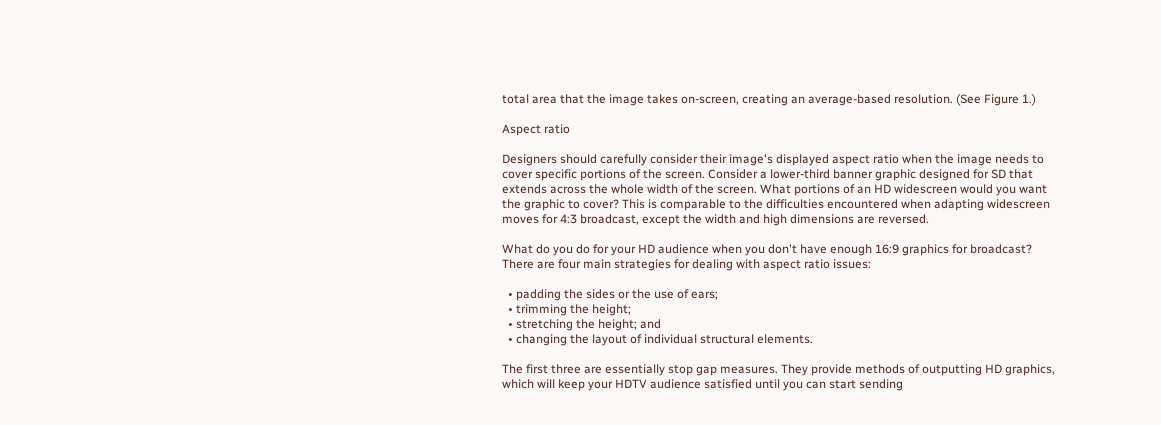total area that the image takes on-screen, creating an average-based resolution. (See Figure 1.)

Aspect ratio

Designers should carefully consider their image's displayed aspect ratio when the image needs to cover specific portions of the screen. Consider a lower-third banner graphic designed for SD that extends across the whole width of the screen. What portions of an HD widescreen would you want the graphic to cover? This is comparable to the difficulties encountered when adapting widescreen moves for 4:3 broadcast, except the width and high dimensions are reversed.

What do you do for your HD audience when you don't have enough 16:9 graphics for broadcast? There are four main strategies for dealing with aspect ratio issues:

  • padding the sides or the use of ears;
  • trimming the height;
  • stretching the height; and
  • changing the layout of individual structural elements.

The first three are essentially stop gap measures. They provide methods of outputting HD graphics, which will keep your HDTV audience satisfied until you can start sending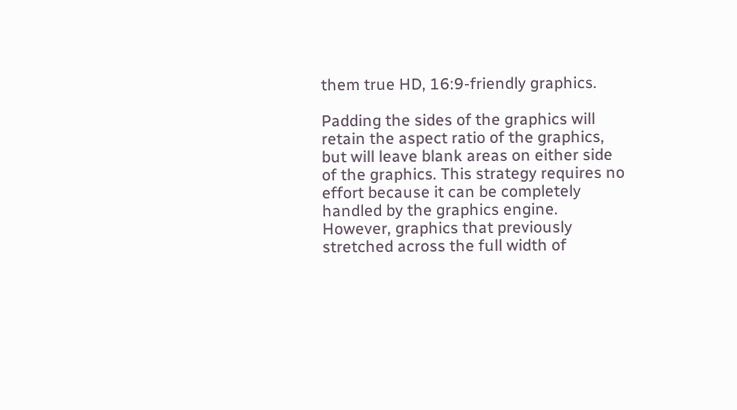them true HD, 16:9-friendly graphics.

Padding the sides of the graphics will retain the aspect ratio of the graphics, but will leave blank areas on either side of the graphics. This strategy requires no effort because it can be completely handled by the graphics engine. However, graphics that previously stretched across the full width of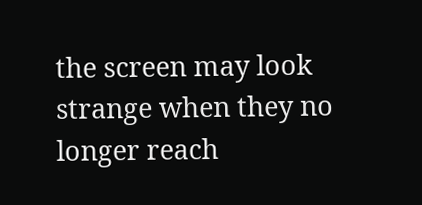the screen may look strange when they no longer reach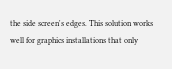the side screen's edges. This solution works well for graphics installations that only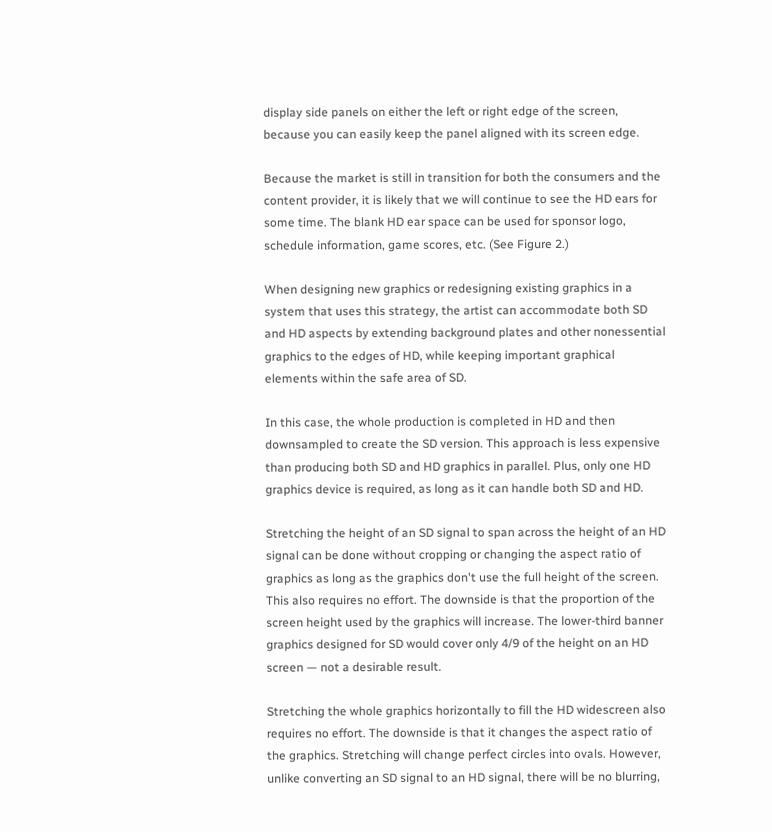display side panels on either the left or right edge of the screen, because you can easily keep the panel aligned with its screen edge.

Because the market is still in transition for both the consumers and the content provider, it is likely that we will continue to see the HD ears for some time. The blank HD ear space can be used for sponsor logo, schedule information, game scores, etc. (See Figure 2.)

When designing new graphics or redesigning existing graphics in a system that uses this strategy, the artist can accommodate both SD and HD aspects by extending background plates and other nonessential graphics to the edges of HD, while keeping important graphical elements within the safe area of SD.

In this case, the whole production is completed in HD and then downsampled to create the SD version. This approach is less expensive than producing both SD and HD graphics in parallel. Plus, only one HD graphics device is required, as long as it can handle both SD and HD.

Stretching the height of an SD signal to span across the height of an HD signal can be done without cropping or changing the aspect ratio of graphics as long as the graphics don't use the full height of the screen. This also requires no effort. The downside is that the proportion of the screen height used by the graphics will increase. The lower-third banner graphics designed for SD would cover only 4/9 of the height on an HD screen — not a desirable result.

Stretching the whole graphics horizontally to fill the HD widescreen also requires no effort. The downside is that it changes the aspect ratio of the graphics. Stretching will change perfect circles into ovals. However, unlike converting an SD signal to an HD signal, there will be no blurring,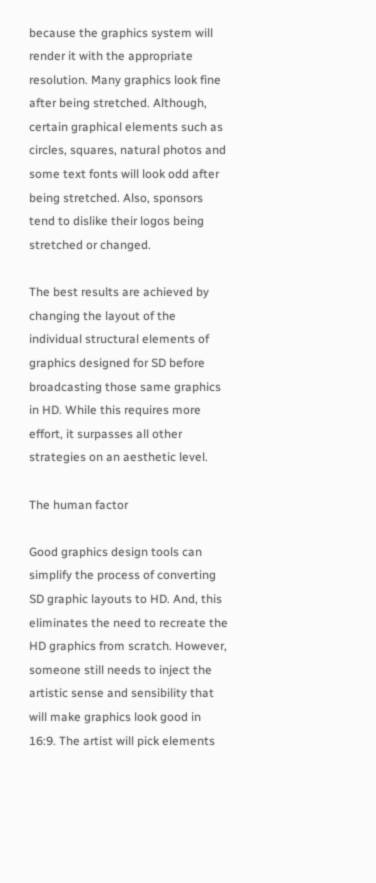because the graphics system will render it with the appropriate resolution. Many graphics look fine after being stretched. Although, certain graphical elements such as circles, squares, natural photos and some text fonts will look odd after being stretched. Also, sponsors tend to dislike their logos being stretched or changed.

The best results are achieved by changing the layout of the individual structural elements of graphics designed for SD before broadcasting those same graphics in HD. While this requires more effort, it surpasses all other strategies on an aesthetic level.

The human factor

Good graphics design tools can simplify the process of converting SD graphic layouts to HD. And, this eliminates the need to recreate the HD graphics from scratch. However, someone still needs to inject the artistic sense and sensibility that will make graphics look good in 16:9. The artist will pick elements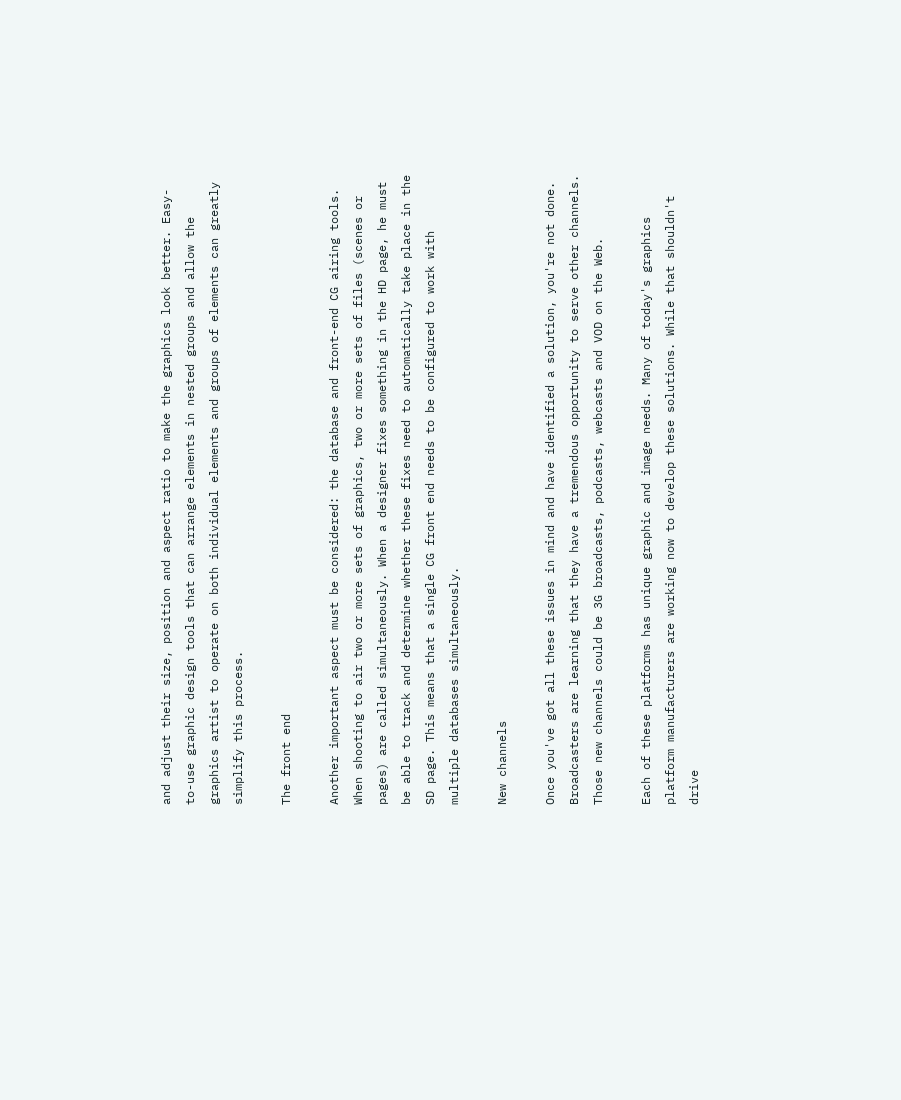and adjust their size, position and aspect ratio to make the graphics look better. Easy-to-use graphic design tools that can arrange elements in nested groups and allow the graphics artist to operate on both individual elements and groups of elements can greatly simplify this process.

The front end

Another important aspect must be considered: the database and front-end CG airing tools. When shooting to air two or more sets of graphics, two or more sets of files (scenes or pages) are called simultaneously. When a designer fixes something in the HD page, he must be able to track and determine whether these fixes need to automatically take place in the SD page. This means that a single CG front end needs to be configured to work with multiple databases simultaneously.

New channels

Once you've got all these issues in mind and have identified a solution, you're not done. Broadcasters are learning that they have a tremendous opportunity to serve other channels. Those new channels could be 3G broadcasts, podcasts, webcasts and VOD on the Web.

Each of these platforms has unique graphic and image needs. Many of today's graphics platform manufacturers are working now to develop these solutions. While that shouldn't drive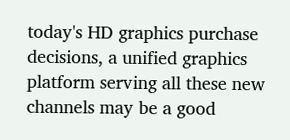today's HD graphics purchase decisions, a unified graphics platform serving all these new channels may be a good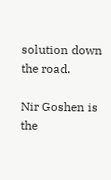solution down the road.

Nir Goshen is the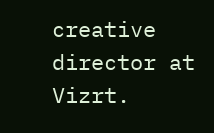creative director at Vizrt.